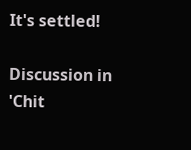It's settled!

Discussion in 'Chit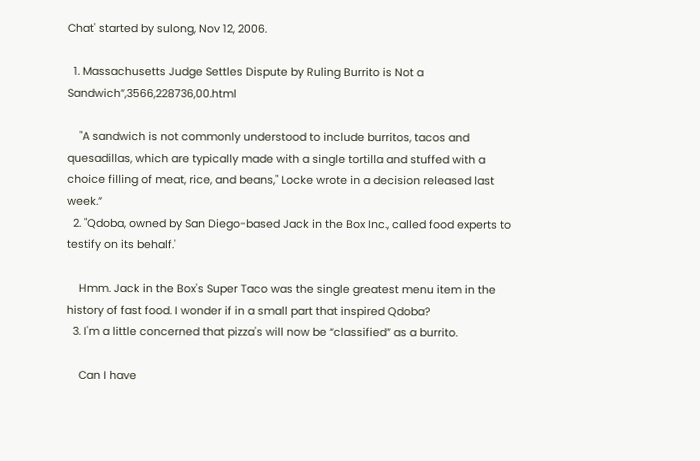Chat' started by sulong, Nov 12, 2006.

  1. Massachusetts Judge Settles Dispute by Ruling Burrito is Not a Sandwich”,3566,228736,00.html

    "A sandwich is not commonly understood to include burritos, tacos and quesadillas, which are typically made with a single tortilla and stuffed with a choice filling of meat, rice, and beans," Locke wrote in a decision released last week.”
  2. "Qdoba, owned by San Diego-based Jack in the Box Inc., called food experts to testify on its behalf.'

    Hmm. Jack in the Box's Super Taco was the single greatest menu item in the history of fast food. I wonder if in a small part that inspired Qdoba?
  3. I'm a little concerned that pizza's will now be “classified” as a burrito.

    Can I have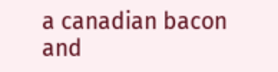a canadian bacon and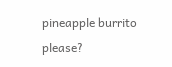pineapple burrito please?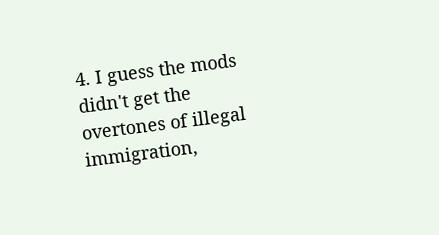4. I guess the mods didn't get the overtones of illegal immigration,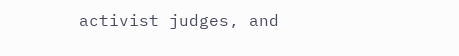activist judges, and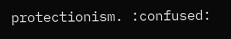protectionism. :confused: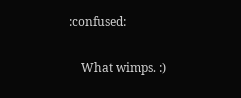:confused:

    What wimps. :)